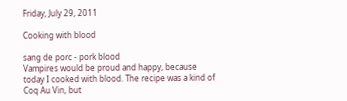Friday, July 29, 2011

Cooking with blood

sang de porc - pork blood
Vampires would be proud and happy, because today I cooked with blood. The recipe was a kind of Coq Au Vin, but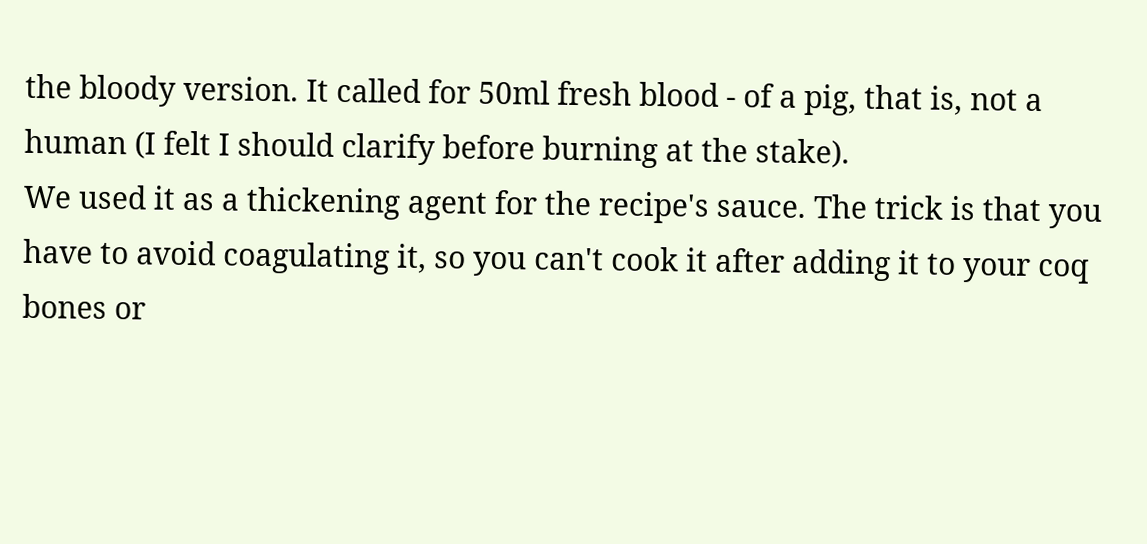the bloody version. It called for 50ml fresh blood - of a pig, that is, not a human (I felt I should clarify before burning at the stake).
We used it as a thickening agent for the recipe's sauce. The trick is that you have to avoid coagulating it, so you can't cook it after adding it to your coq bones or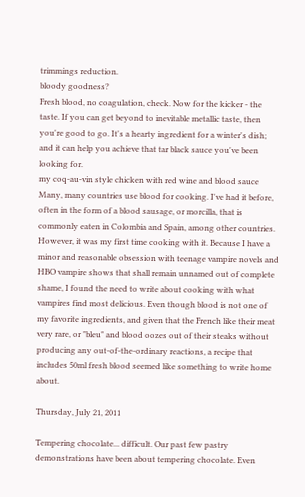trimmings reduction.
bloody goodness?
Fresh blood, no coagulation, check. Now for the kicker - the taste. If you can get beyond to inevitable metallic taste, then you're good to go. It's a hearty ingredient for a winter's dish; and it can help you achieve that tar black sauce you've been looking for.
my coq-au-vin style chicken with red wine and blood sauce
Many, many countries use blood for cooking. I've had it before, often in the form of a blood sausage, or morcilla, that is commonly eaten in Colombia and Spain, among other countries. However, it was my first time cooking with it. Because I have a minor and reasonable obsession with teenage vampire novels and HBO vampire shows that shall remain unnamed out of complete shame, I found the need to write about cooking with what vampires find most delicious. Even though blood is not one of my favorite ingredients, and given that the French like their meat very rare, or "bleu" and blood oozes out of their steaks without producing any out-of-the-ordinary reactions, a recipe that includes 50ml fresh blood seemed like something to write home about.

Thursday, July 21, 2011

Tempering chocolate... difficult. Our past few pastry demonstrations have been about tempering chocolate. Even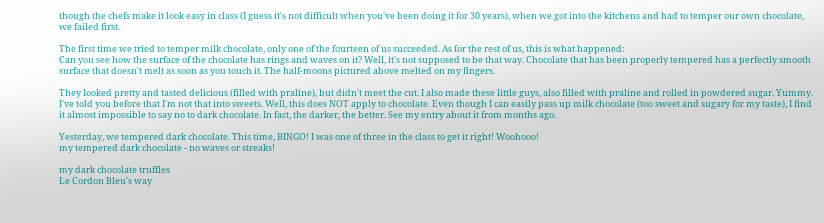though the chefs make it look easy in class (I guess it's not difficult when you've been doing it for 30 years), when we got into the kitchens and had to temper our own chocolate, we failed first.

The first time we tried to temper milk chocolate, only one of the fourteen of us succeeded. As for the rest of us, this is what happened:
Can you see how the surface of the chocolate has rings and waves on it? Well, it's not supposed to be that way. Chocolate that has been properly tempered has a perfectly smooth surface that doesn't melt as soon as you touch it. The half-moons pictured above melted on my fingers.

They looked pretty and tasted delicious (filled with praline), but didn't meet the cut. I also made these little guys, also filled with praline and rolled in powdered sugar. Yummy.
I've told you before that I'm not that into sweets. Well, this does NOT apply to chocolate. Even though I can easily pass up milk chocolate (too sweet and sugary for my taste), I find it almost impossible to say no to dark chocolate. In fact, the darker, the better. See my entry about it from months ago.

Yesterday, we tempered dark chocolate. This time, BINGO! I was one of three in the class to get it right! Woohooo!
my tempered dark chocolate - no waves or streaks!

my dark chocolate truffles
Le Cordon Bleu's way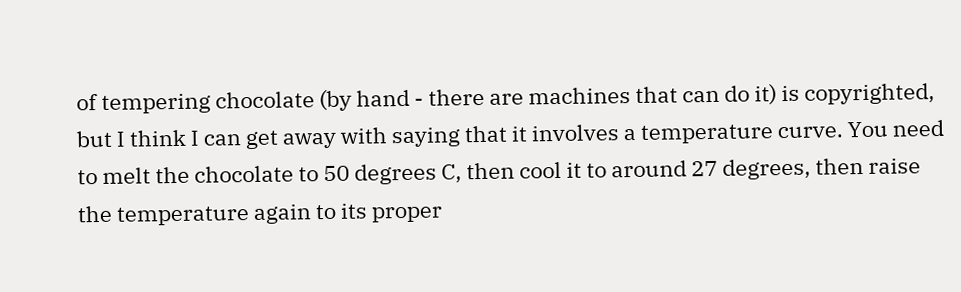of tempering chocolate (by hand - there are machines that can do it) is copyrighted, but I think I can get away with saying that it involves a temperature curve. You need to melt the chocolate to 50 degrees C, then cool it to around 27 degrees, then raise the temperature again to its proper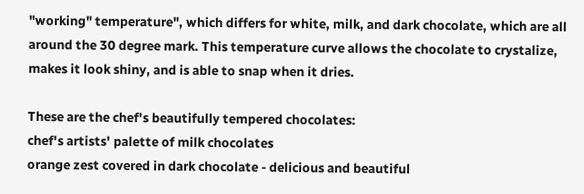"working" temperature", which differs for white, milk, and dark chocolate, which are all around the 30 degree mark. This temperature curve allows the chocolate to crystalize, makes it look shiny, and is able to snap when it dries.

These are the chef's beautifully tempered chocolates:
chef's artists' palette of milk chocolates
orange zest covered in dark chocolate - delicious and beautiful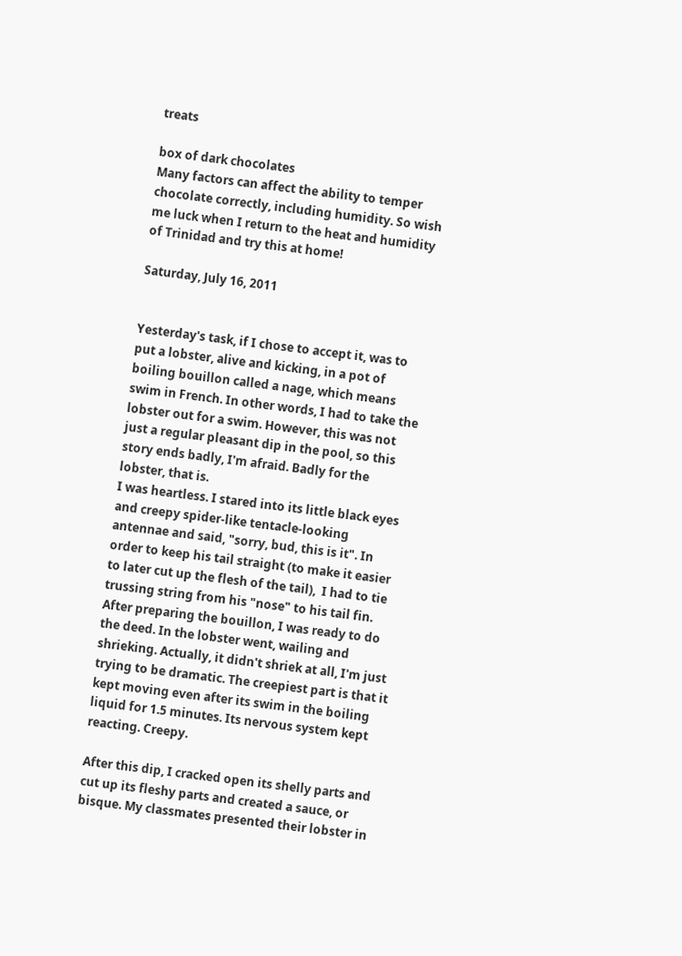treats

box of dark chocolates
Many factors can affect the ability to temper chocolate correctly, including humidity. So wish me luck when I return to the heat and humidity of Trinidad and try this at home!

Saturday, July 16, 2011


Yesterday's task, if I chose to accept it, was to put a lobster, alive and kicking, in a pot of boiling bouillon called a nage, which means swim in French. In other words, I had to take the lobster out for a swim. However, this was not just a regular pleasant dip in the pool, so this story ends badly, I'm afraid. Badly for the lobster, that is.
I was heartless. I stared into its little black eyes and creepy spider-like tentacle-looking antennae and said, "sorry, bud, this is it". In order to keep his tail straight (to make it easier to later cut up the flesh of the tail),  I had to tie trussing string from his "nose" to his tail fin. After preparing the bouillon, I was ready to do the deed. In the lobster went, wailing and shrieking. Actually, it didn't shriek at all, I'm just trying to be dramatic. The creepiest part is that it kept moving even after its swim in the boiling liquid for 1.5 minutes. Its nervous system kept reacting. Creepy.

After this dip, I cracked open its shelly parts and cut up its fleshy parts and created a sauce, or bisque. My classmates presented their lobster in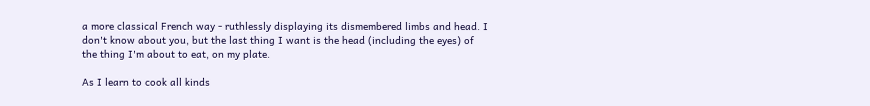a more classical French way - ruthlessly displaying its dismembered limbs and head. I don't know about you, but the last thing I want is the head (including the eyes) of the thing I'm about to eat, on my plate.

As I learn to cook all kinds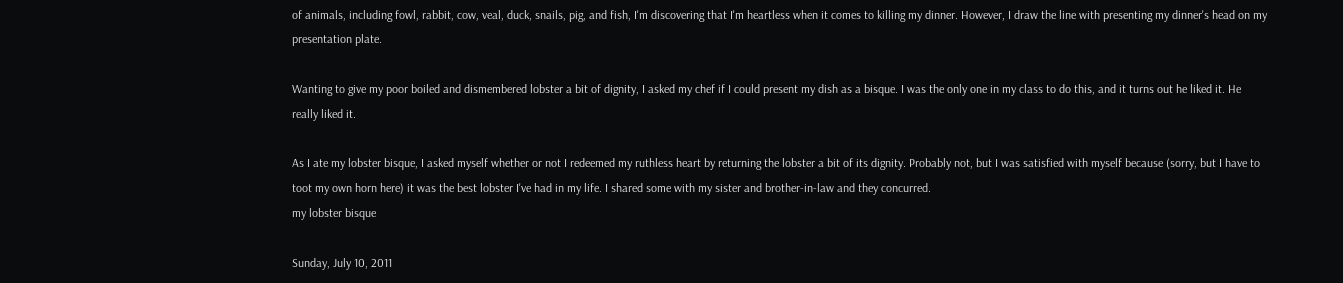of animals, including fowl, rabbit, cow, veal, duck, snails, pig, and fish, I'm discovering that I'm heartless when it comes to killing my dinner. However, I draw the line with presenting my dinner's head on my presentation plate.

Wanting to give my poor boiled and dismembered lobster a bit of dignity, I asked my chef if I could present my dish as a bisque. I was the only one in my class to do this, and it turns out he liked it. He really liked it.

As I ate my lobster bisque, I asked myself whether or not I redeemed my ruthless heart by returning the lobster a bit of its dignity. Probably not, but I was satisfied with myself because (sorry, but I have to toot my own horn here) it was the best lobster I've had in my life. I shared some with my sister and brother-in-law and they concurred.
my lobster bisque

Sunday, July 10, 2011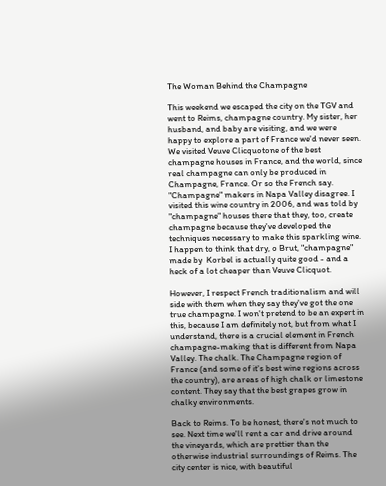The Woman Behind the Champagne

This weekend we escaped the city on the TGV and went to Reims, champagne country. My sister, her husband, and baby are visiting, and we were happy to explore a part of France we'd never seen.
We visited Veuve Clicquotone of the best champagne houses in France, and the world, since real champagne can only be produced in Champagne, France. Or so the French say. "Champagne" makers in Napa Valley disagree. I visited this wine country in 2006, and was told by "champagne" houses there that they, too, create champagne because they've developed the techniques necessary to make this sparkling wine. I happen to think that dry, o Brut, "champagne" made by  Korbel is actually quite good - and a heck of a lot cheaper than Veuve Clicquot.

However, I respect French traditionalism and will side with them when they say they've got the one true champagne. I won't pretend to be an expert in this, because I am definitely not, but from what I understand, there is a crucial element in French champagne-making that is different from Napa Valley. The chalk. The Champagne region of France (and some of it's best wine regions across the country), are areas of high chalk or limestone content. They say that the best grapes grow in chalky environments.

Back to Reims. To be honest, there's not much to see. Next time we'll rent a car and drive around the vineyards, which are prettier than the otherwise industrial surroundings of Reims. The city center is nice, with beautiful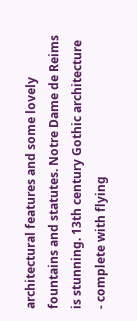architectural features and some lovely fountains and statutes. Notre Dame de Reims is stunning. 13th century Gothic architecture - complete with flying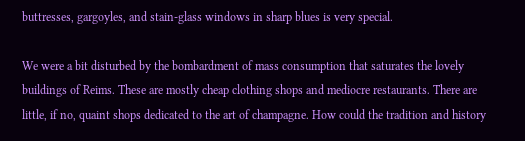buttresses, gargoyles, and stain-glass windows in sharp blues is very special.

We were a bit disturbed by the bombardment of mass consumption that saturates the lovely buildings of Reims. These are mostly cheap clothing shops and mediocre restaurants. There are little, if no, quaint shops dedicated to the art of champagne. How could the tradition and history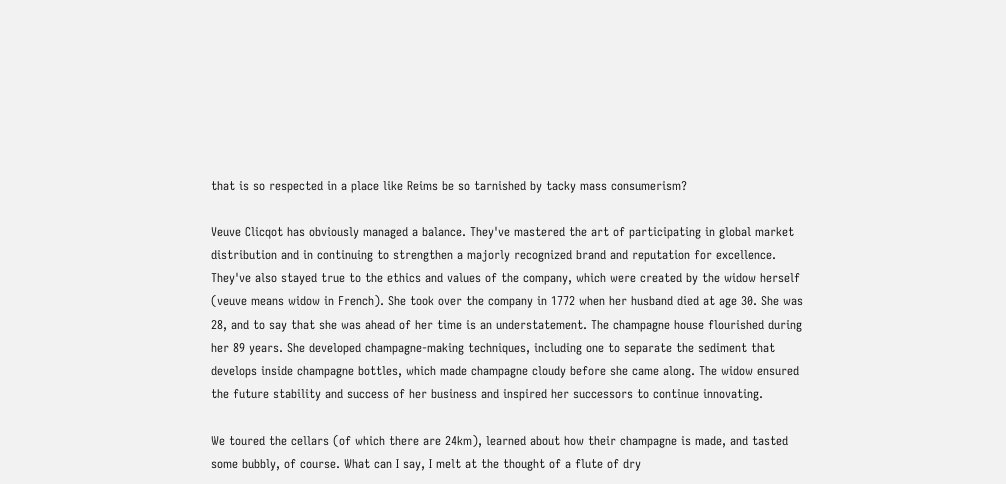that is so respected in a place like Reims be so tarnished by tacky mass consumerism?

Veuve Clicqot has obviously managed a balance. They've mastered the art of participating in global market distribution and in continuing to strengthen a majorly recognized brand and reputation for excellence. They've also stayed true to the ethics and values of the company, which were created by the widow herself (veuve means widow in French). She took over the company in 1772 when her husband died at age 30. She was 28, and to say that she was ahead of her time is an understatement. The champagne house flourished during her 89 years. She developed champagne-making techniques, including one to separate the sediment that develops inside champagne bottles, which made champagne cloudy before she came along. The widow ensured the future stability and success of her business and inspired her successors to continue innovating.

We toured the cellars (of which there are 24km), learned about how their champagne is made, and tasted some bubbly, of course. What can I say, I melt at the thought of a flute of dry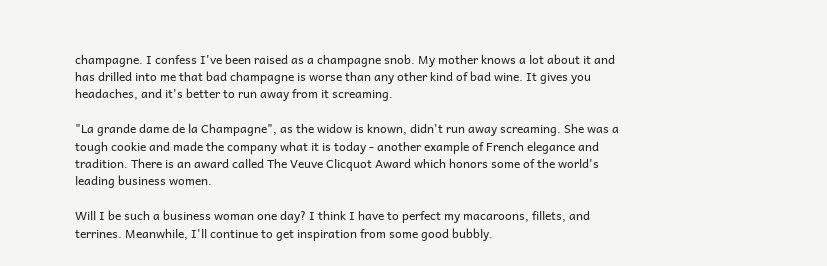champagne. I confess I've been raised as a champagne snob. My mother knows a lot about it and has drilled into me that bad champagne is worse than any other kind of bad wine. It gives you headaches, and it's better to run away from it screaming.

"La grande dame de la Champagne", as the widow is known, didn't run away screaming. She was a tough cookie and made the company what it is today - another example of French elegance and tradition. There is an award called The Veuve Clicquot Award which honors some of the world's leading business women.

Will I be such a business woman one day? I think I have to perfect my macaroons, fillets, and terrines. Meanwhile, I'll continue to get inspiration from some good bubbly.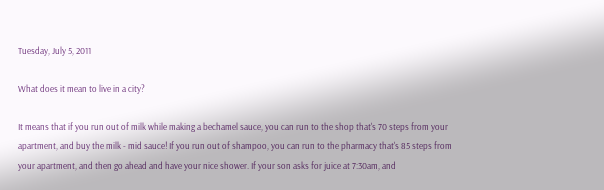Tuesday, July 5, 2011

What does it mean to live in a city?

It means that if you run out of milk while making a bechamel sauce, you can run to the shop that's 70 steps from your apartment, and buy the milk - mid sauce! If you run out of shampoo, you can run to the pharmacy that's 85 steps from your apartment, and then go ahead and have your nice shower. If your son asks for juice at 7:30am, and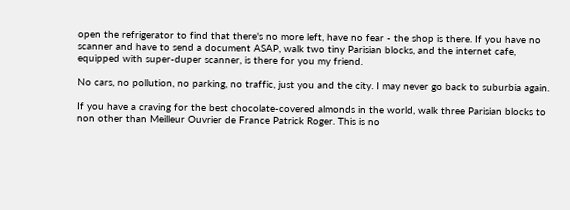open the refrigerator to find that there's no more left, have no fear - the shop is there. If you have no scanner and have to send a document ASAP, walk two tiny Parisian blocks, and the internet cafe, equipped with super-duper scanner, is there for you my friend.

No cars, no pollution, no parking, no traffic, just you and the city. I may never go back to suburbia again.

If you have a craving for the best chocolate-covered almonds in the world, walk three Parisian blocks to non other than Meilleur Ouvrier de France Patrick Roger. This is no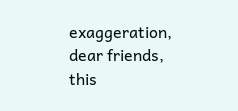exaggeration, dear friends, this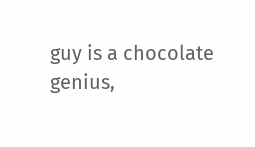guy is a chocolate genius,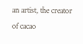an artist, the creator of cacao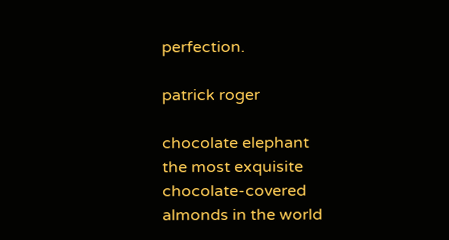perfection.

patrick roger

chocolate elephant
the most exquisite chocolate-covered almonds in the world